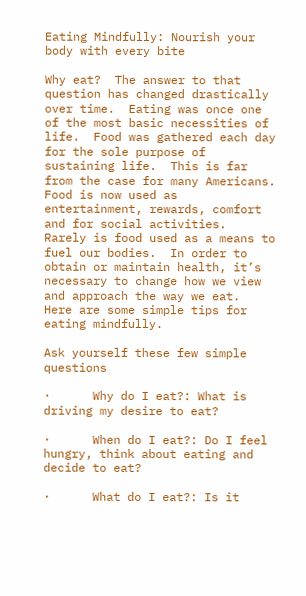Eating Mindfully: Nourish your body with every bite

Why eat?  The answer to that question has changed drastically over time.  Eating was once one of the most basic necessities of life.  Food was gathered each day for the sole purpose of sustaining life.  This is far from the case for many Americans.  Food is now used as entertainment, rewards, comfort and for social activities.  Rarely is food used as a means to fuel our bodies.  In order to obtain or maintain health, it’s necessary to change how we view and approach the way we eat.  Here are some simple tips for eating mindfully.

Ask yourself these few simple questions

·      Why do I eat?: What is driving my desire to eat?

·      When do I eat?: Do I feel hungry, think about eating and decide to eat?

·      What do I eat?: Is it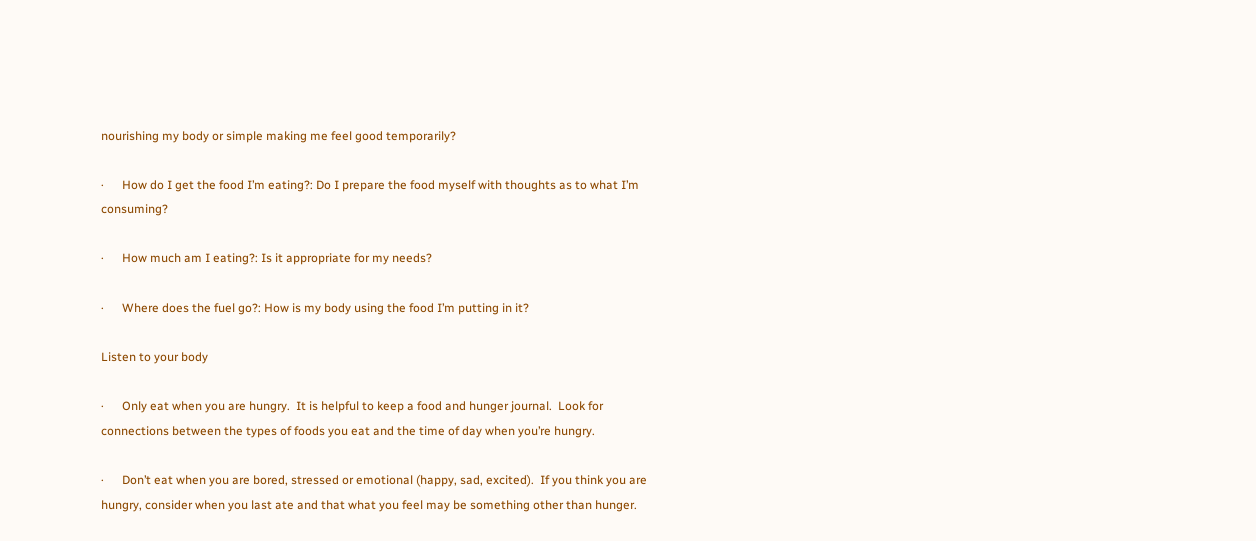nourishing my body or simple making me feel good temporarily?

·      How do I get the food I’m eating?: Do I prepare the food myself with thoughts as to what I’m consuming?

·      How much am I eating?: Is it appropriate for my needs?

·      Where does the fuel go?: How is my body using the food I’m putting in it?

Listen to your body

·      Only eat when you are hungry.  It is helpful to keep a food and hunger journal.  Look for connections between the types of foods you eat and the time of day when you’re hungry.

·      Don’t eat when you are bored, stressed or emotional (happy, sad, excited).  If you think you are hungry, consider when you last ate and that what you feel may be something other than hunger.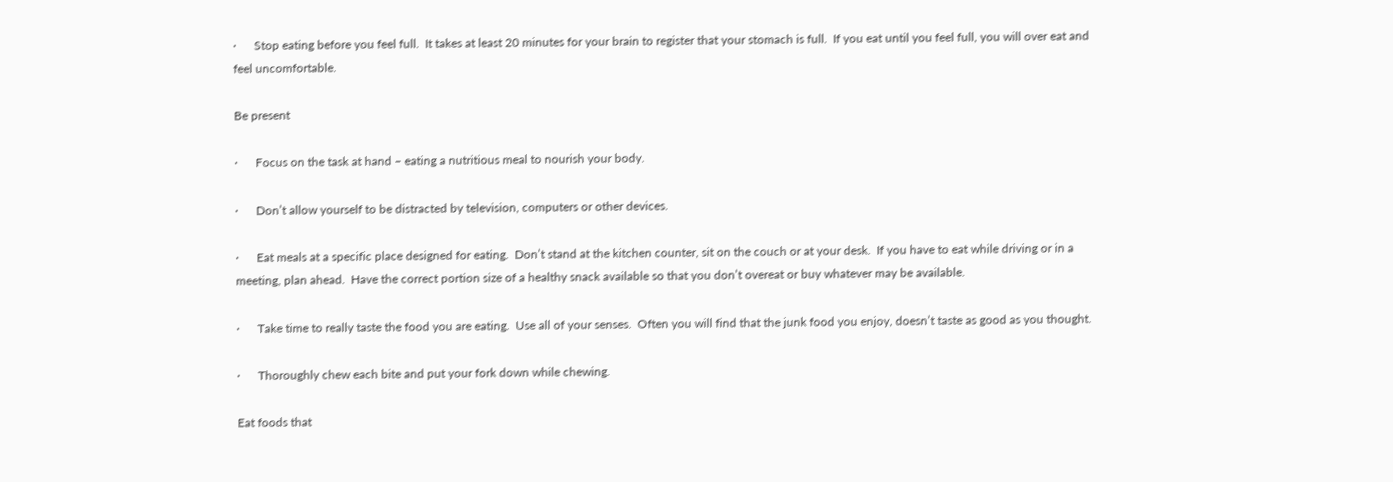·      Stop eating before you feel full.  It takes at least 20 minutes for your brain to register that your stomach is full.  If you eat until you feel full, you will over eat and feel uncomfortable.

Be present

·      Focus on the task at hand – eating a nutritious meal to nourish your body.

·      Don’t allow yourself to be distracted by television, computers or other devices.

·      Eat meals at a specific place designed for eating.  Don’t stand at the kitchen counter, sit on the couch or at your desk.  If you have to eat while driving or in a meeting, plan ahead.  Have the correct portion size of a healthy snack available so that you don’t overeat or buy whatever may be available.

·      Take time to really taste the food you are eating.  Use all of your senses.  Often you will find that the junk food you enjoy, doesn’t taste as good as you thought.

·      Thoroughly chew each bite and put your fork down while chewing.

Eat foods that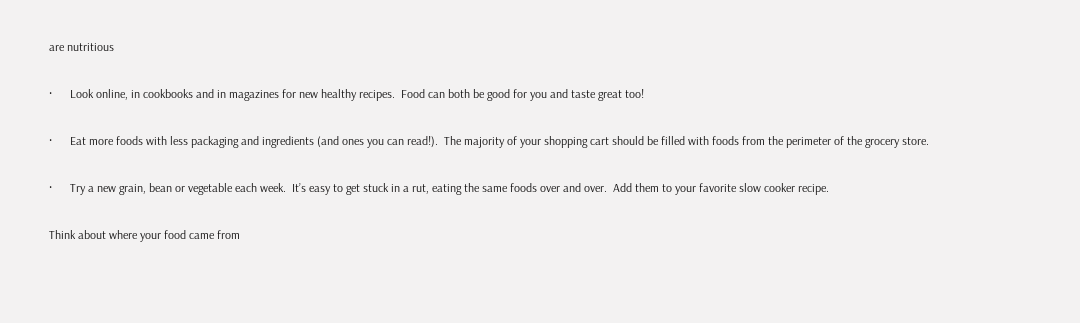are nutritious

·      Look online, in cookbooks and in magazines for new healthy recipes.  Food can both be good for you and taste great too!

·      Eat more foods with less packaging and ingredients (and ones you can read!).  The majority of your shopping cart should be filled with foods from the perimeter of the grocery store.

·      Try a new grain, bean or vegetable each week.  It’s easy to get stuck in a rut, eating the same foods over and over.  Add them to your favorite slow cooker recipe.

Think about where your food came from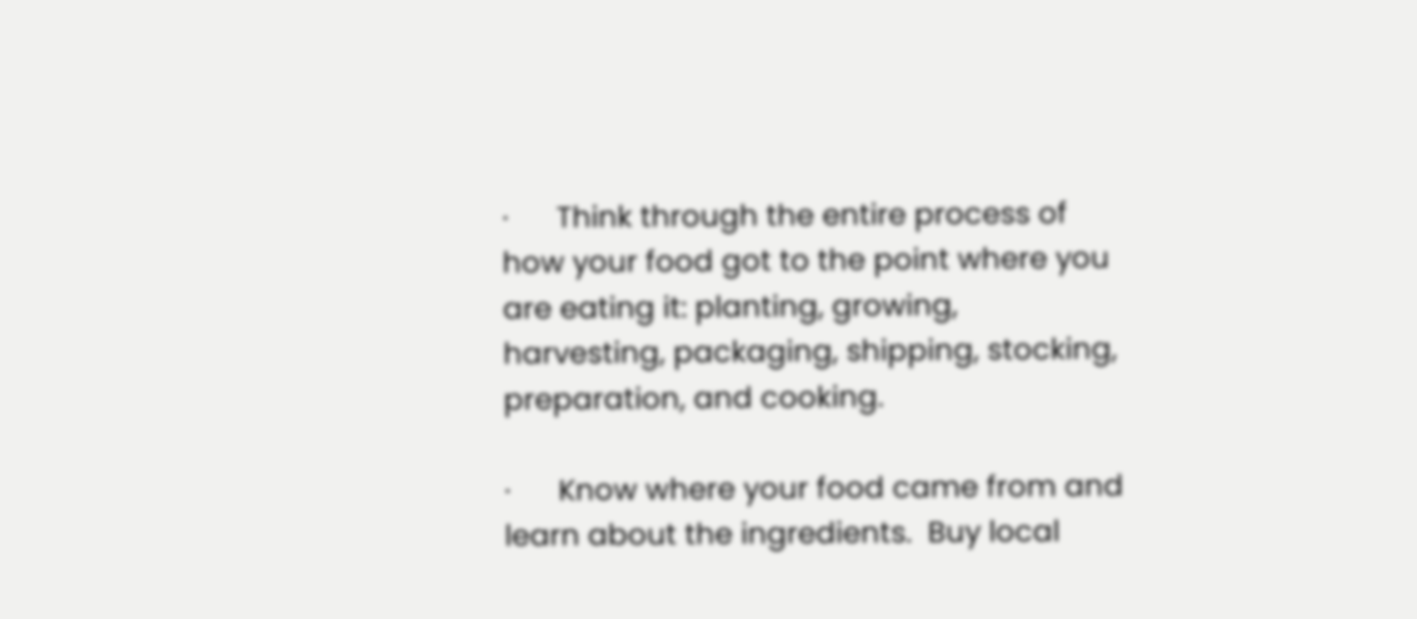·      Think through the entire process of how your food got to the point where you are eating it: planting, growing, harvesting, packaging, shipping, stocking, preparation, and cooking.

·      Know where your food came from and learn about the ingredients.  Buy local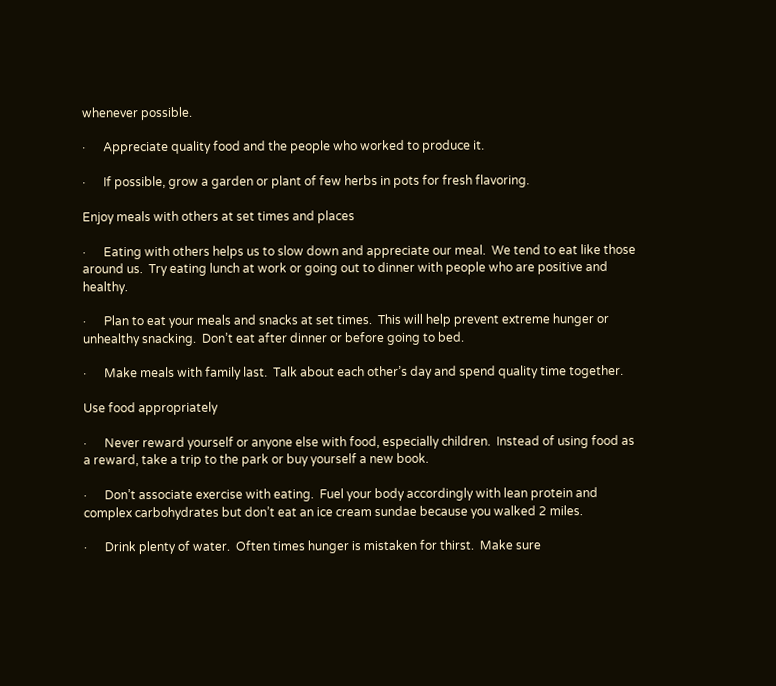whenever possible.

·      Appreciate quality food and the people who worked to produce it.

·      If possible, grow a garden or plant of few herbs in pots for fresh flavoring.

Enjoy meals with others at set times and places

·      Eating with others helps us to slow down and appreciate our meal.  We tend to eat like those around us.  Try eating lunch at work or going out to dinner with people who are positive and healthy.

·      Plan to eat your meals and snacks at set times.  This will help prevent extreme hunger or unhealthy snacking.  Don’t eat after dinner or before going to bed.

·      Make meals with family last.  Talk about each other’s day and spend quality time together.

Use food appropriately

·      Never reward yourself or anyone else with food, especially children.  Instead of using food as a reward, take a trip to the park or buy yourself a new book.

·      Don’t associate exercise with eating.  Fuel your body accordingly with lean protein and complex carbohydrates but don’t eat an ice cream sundae because you walked 2 miles.

·      Drink plenty of water.  Often times hunger is mistaken for thirst.  Make sure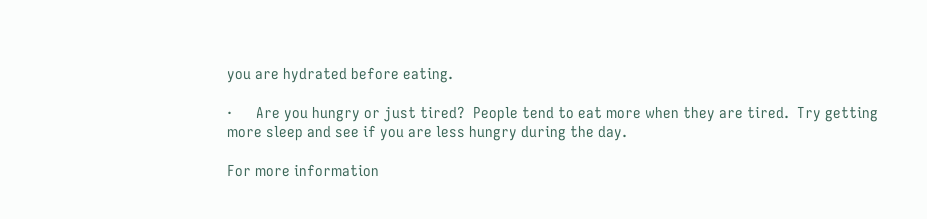you are hydrated before eating.

·      Are you hungry or just tired?  People tend to eat more when they are tired.  Try getting more sleep and see if you are less hungry during the day.

For more information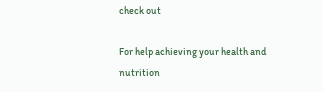check out

For help achieving your health and nutrition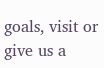goals, visit or give us a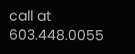call at 603.448.0055